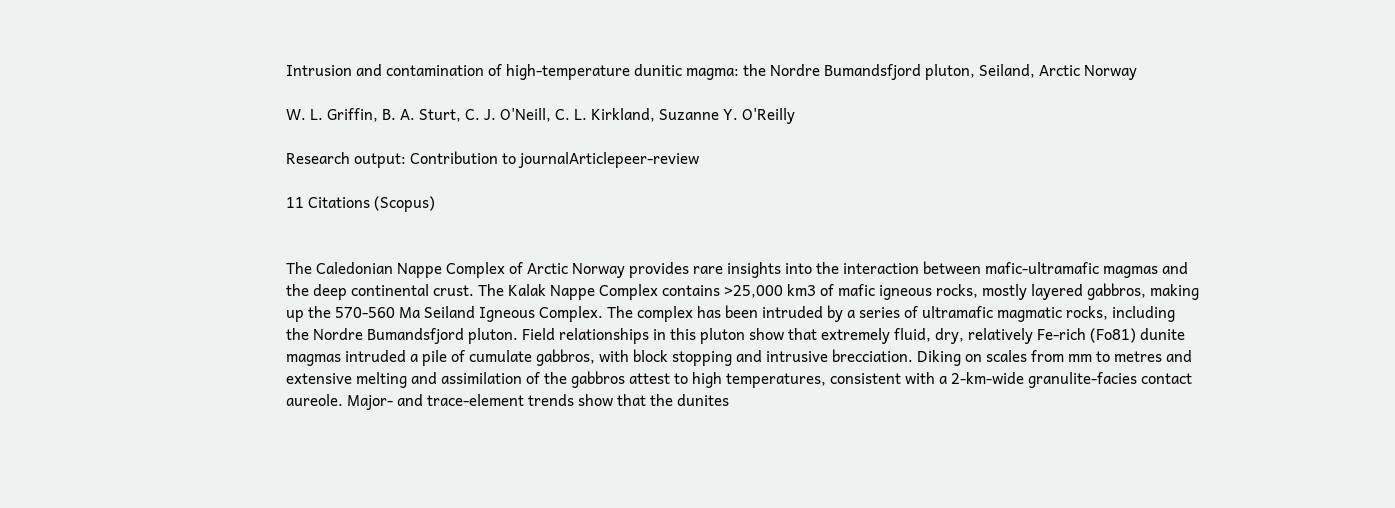Intrusion and contamination of high-temperature dunitic magma: the Nordre Bumandsfjord pluton, Seiland, Arctic Norway

W. L. Griffin, B. A. Sturt, C. J. O'Neill, C. L. Kirkland, Suzanne Y. O'Reilly

Research output: Contribution to journalArticlepeer-review

11 Citations (Scopus)


The Caledonian Nappe Complex of Arctic Norway provides rare insights into the interaction between mafic-ultramafic magmas and the deep continental crust. The Kalak Nappe Complex contains >25,000 km3 of mafic igneous rocks, mostly layered gabbros, making up the 570-560 Ma Seiland Igneous Complex. The complex has been intruded by a series of ultramafic magmatic rocks, including the Nordre Bumandsfjord pluton. Field relationships in this pluton show that extremely fluid, dry, relatively Fe-rich (Fo81) dunite magmas intruded a pile of cumulate gabbros, with block stopping and intrusive brecciation. Diking on scales from mm to metres and extensive melting and assimilation of the gabbros attest to high temperatures, consistent with a 2-km-wide granulite-facies contact aureole. Major- and trace-element trends show that the dunites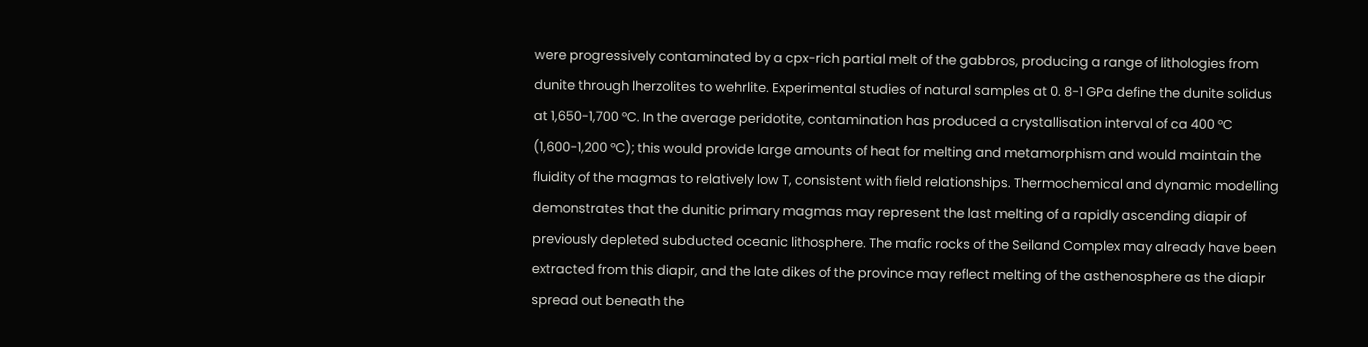were progressively contaminated by a cpx-rich partial melt of the gabbros, producing a range of lithologies from dunite through lherzolites to wehrlite. Experimental studies of natural samples at 0. 8-1 GPa define the dunite solidus at 1,650-1,700 °C. In the average peridotite, contamination has produced a crystallisation interval of ca 400 °C (1,600-1,200 °C); this would provide large amounts of heat for melting and metamorphism and would maintain the fluidity of the magmas to relatively low T, consistent with field relationships. Thermochemical and dynamic modelling demonstrates that the dunitic primary magmas may represent the last melting of a rapidly ascending diapir of previously depleted subducted oceanic lithosphere. The mafic rocks of the Seiland Complex may already have been extracted from this diapir, and the late dikes of the province may reflect melting of the asthenosphere as the diapir spread out beneath the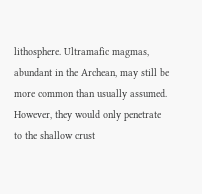lithosphere. Ultramafic magmas, abundant in the Archean, may still be more common than usually assumed. However, they would only penetrate to the shallow crust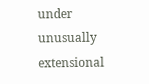under unusually extensional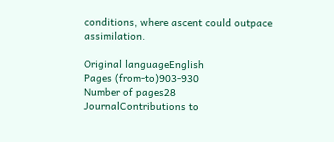conditions, where ascent could outpace assimilation.

Original languageEnglish
Pages (from-to)903-930
Number of pages28
JournalContributions to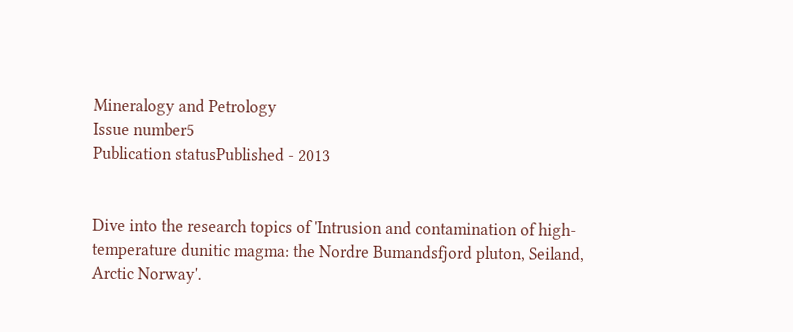Mineralogy and Petrology
Issue number5
Publication statusPublished - 2013


Dive into the research topics of 'Intrusion and contamination of high-temperature dunitic magma: the Nordre Bumandsfjord pluton, Seiland, Arctic Norway'.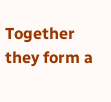Together they form a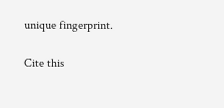unique fingerprint.

Cite this